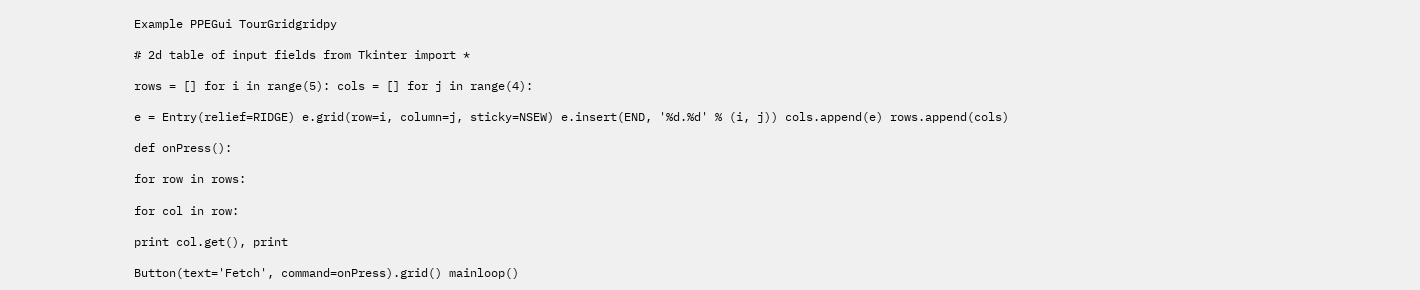Example PPEGui TourGridgridpy

# 2d table of input fields from Tkinter import *

rows = [] for i in range(5): cols = [] for j in range(4):

e = Entry(relief=RIDGE) e.grid(row=i, column=j, sticky=NSEW) e.insert(END, '%d.%d' % (i, j)) cols.append(e) rows.append(cols)

def onPress():

for row in rows:

for col in row:

print col.get(), print

Button(text='Fetch', command=onPress).grid() mainloop()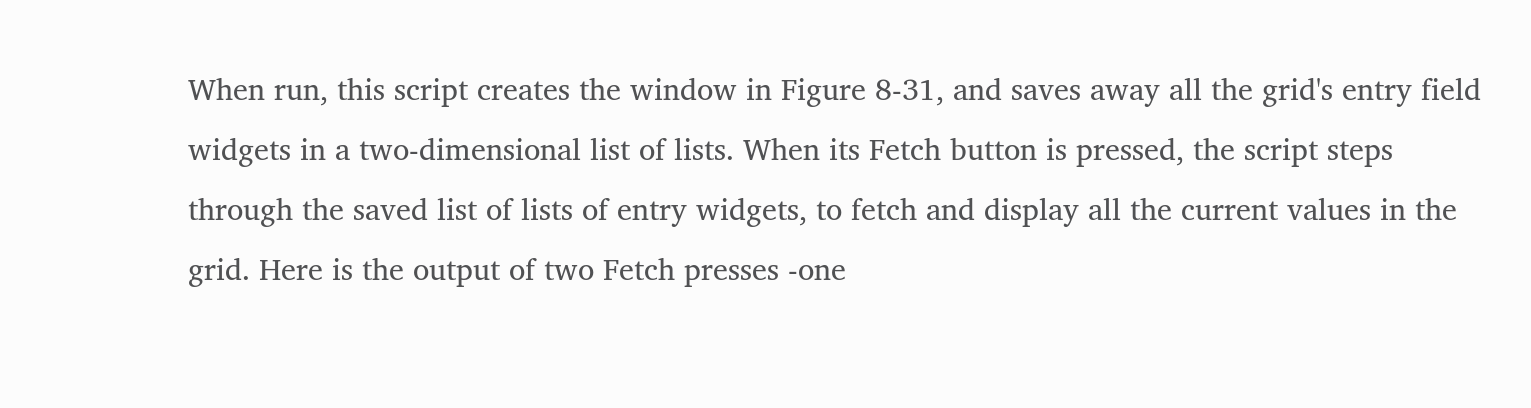When run, this script creates the window in Figure 8-31, and saves away all the grid's entry field widgets in a two-dimensional list of lists. When its Fetch button is pressed, the script steps through the saved list of lists of entry widgets, to fetch and display all the current values in the grid. Here is the output of two Fetch presses -one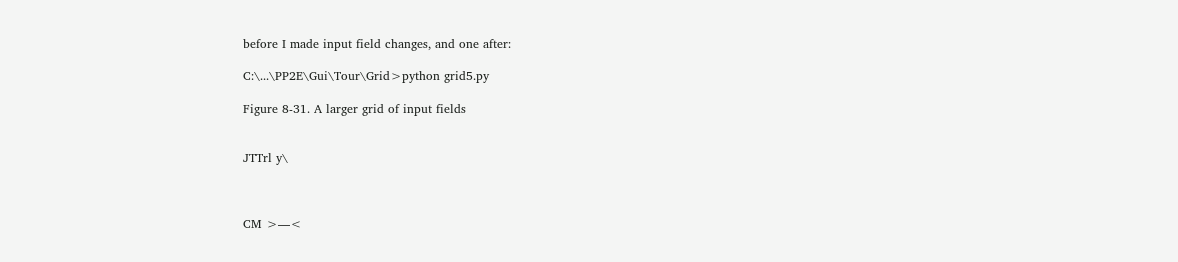before I made input field changes, and one after:

C:\...\PP2E\Gui\Tour\Grid>python grid5.py

Figure 8-31. A larger grid of input fields


JTTrl y\



CM >—<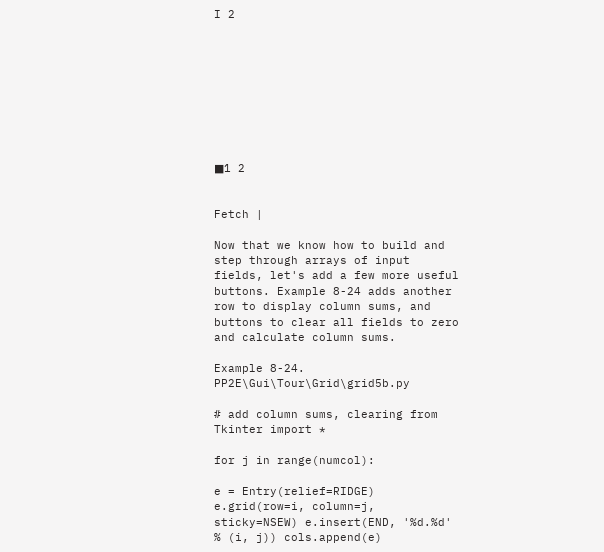I 2









■1 2


Fetch |

Now that we know how to build and step through arrays of input fields, let's add a few more useful buttons. Example 8-24 adds another row to display column sums, and buttons to clear all fields to zero and calculate column sums.

Example 8-24. PP2E\Gui\Tour\Grid\grid5b.py

# add column sums, clearing from Tkinter import *

for j in range(numcol):

e = Entry(relief=RIDGE) e.grid(row=i, column=j, sticky=NSEW) e.insert(END, '%d.%d' % (i, j)) cols.append(e)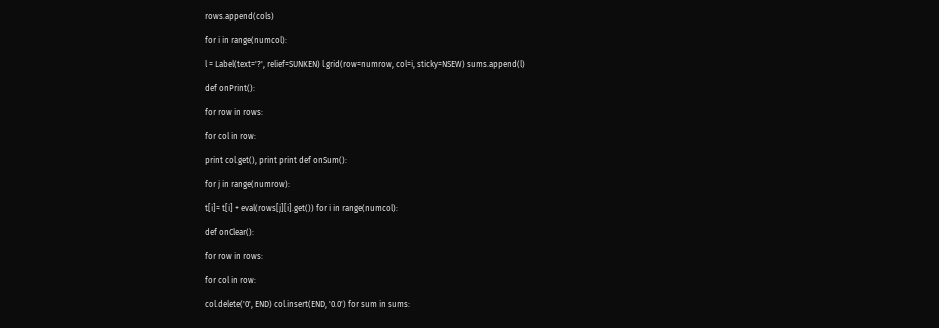rows.append(cols)

for i in range(numcol):

l = Label(text='?', relief=SUNKEN) l.grid(row=numrow, col=i, sticky=NSEW) sums.append(l)

def onPrint():

for row in rows:

for col in row:

print col.get(), print print def onSum():

for j in range(numrow):

t[i]= t[i] + eval(rows[j][i].get()) for i in range(numcol):

def onClear():

for row in rows:

for col in row:

col.delete('0', END) col.insert(END, '0.0') for sum in sums: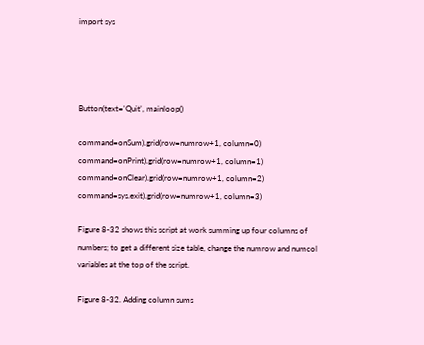import sys




Button(text='Quit', mainloop()

command=onSum).grid(row=numrow+1, column=0) command=onPrint).grid(row=numrow+1, column=1) command=onClear).grid(row=numrow+1, column=2) command=sys.exit).grid(row=numrow+1, column=3)

Figure 8-32 shows this script at work summing up four columns of numbers; to get a different size table, change the numrow and numcol variables at the top of the script.

Figure 8-32. Adding column sums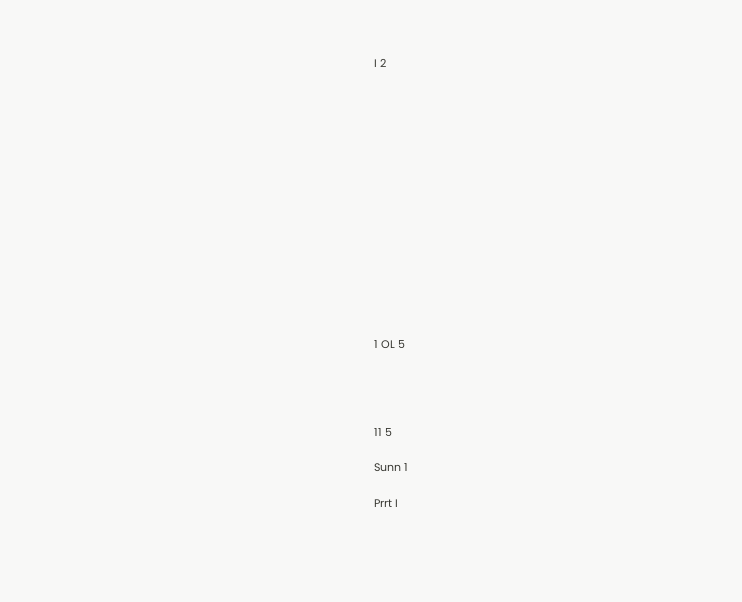I 2















1 OL 5




11 5

Sunn 1

Prrt I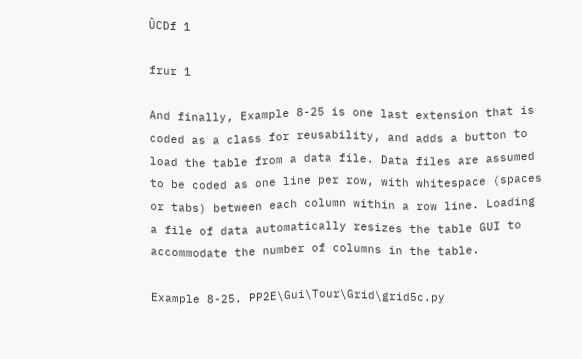ÛCDf 1

frur 1

And finally, Example 8-25 is one last extension that is coded as a class for reusability, and adds a button to load the table from a data file. Data files are assumed to be coded as one line per row, with whitespace (spaces or tabs) between each column within a row line. Loading a file of data automatically resizes the table GUI to accommodate the number of columns in the table.

Example 8-25. PP2E\Gui\Tour\Grid\grid5c.py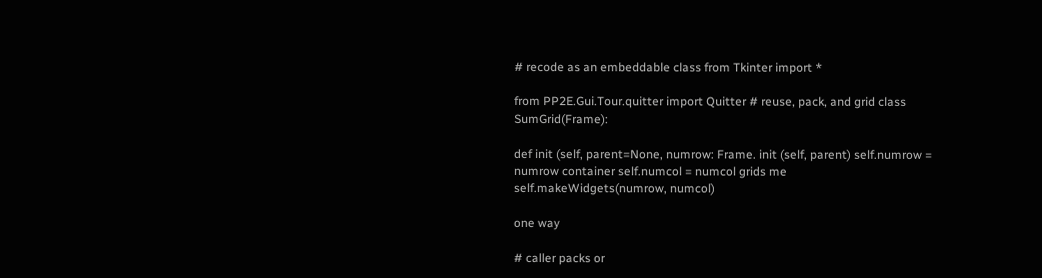# recode as an embeddable class from Tkinter import *

from PP2E.Gui.Tour.quitter import Quitter # reuse, pack, and grid class SumGrid(Frame):

def init (self, parent=None, numrow: Frame. init (self, parent) self.numrow = numrow container self.numcol = numcol grids me self.makeWidgets(numrow, numcol)

one way

# caller packs or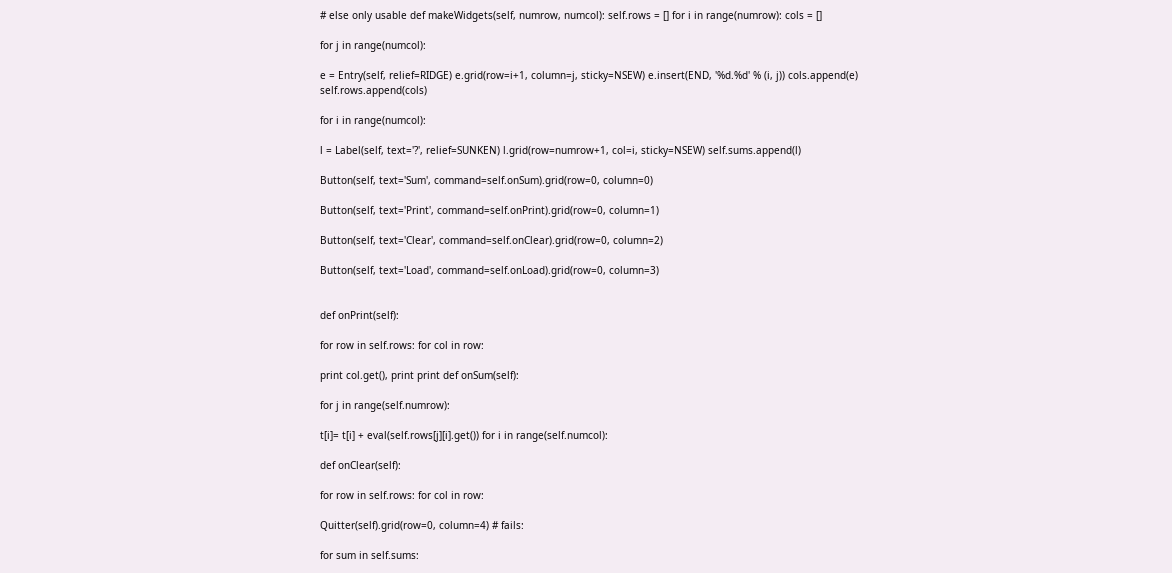# else only usable def makeWidgets(self, numrow, numcol): self.rows = [] for i in range(numrow): cols = []

for j in range(numcol):

e = Entry(self, relief=RIDGE) e.grid(row=i+1, column=j, sticky=NSEW) e.insert(END, '%d.%d' % (i, j)) cols.append(e) self.rows.append(cols)

for i in range(numcol):

l = Label(self, text='?', relief=SUNKEN) l.grid(row=numrow+1, col=i, sticky=NSEW) self.sums.append(l)

Button(self, text='Sum', command=self.onSum).grid(row=0, column=0)

Button(self, text='Print', command=self.onPrint).grid(row=0, column=1)

Button(self, text='Clear', command=self.onClear).grid(row=0, column=2)

Button(self, text='Load', command=self.onLoad).grid(row=0, column=3)


def onPrint(self):

for row in self.rows: for col in row:

print col.get(), print print def onSum(self):

for j in range(self.numrow):

t[i]= t[i] + eval(self.rows[j][i].get()) for i in range(self.numcol):

def onClear(self):

for row in self.rows: for col in row:

Quitter(self).grid(row=0, column=4) # fails:

for sum in self.sums: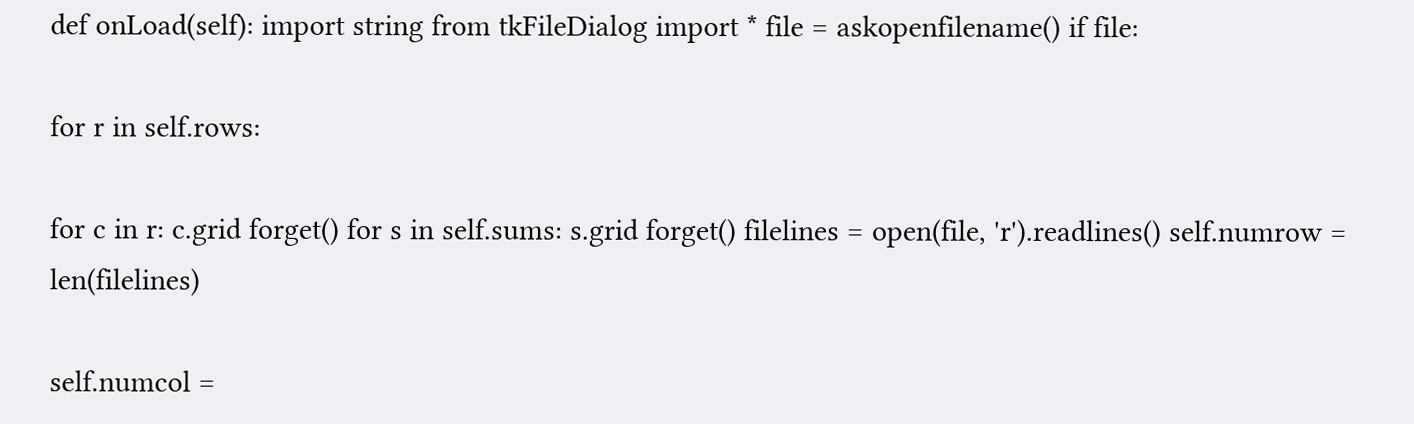def onLoad(self): import string from tkFileDialog import * file = askopenfilename() if file:

for r in self.rows:

for c in r: c.grid forget() for s in self.sums: s.grid forget() filelines = open(file, 'r').readlines() self.numrow = len(filelines)

self.numcol =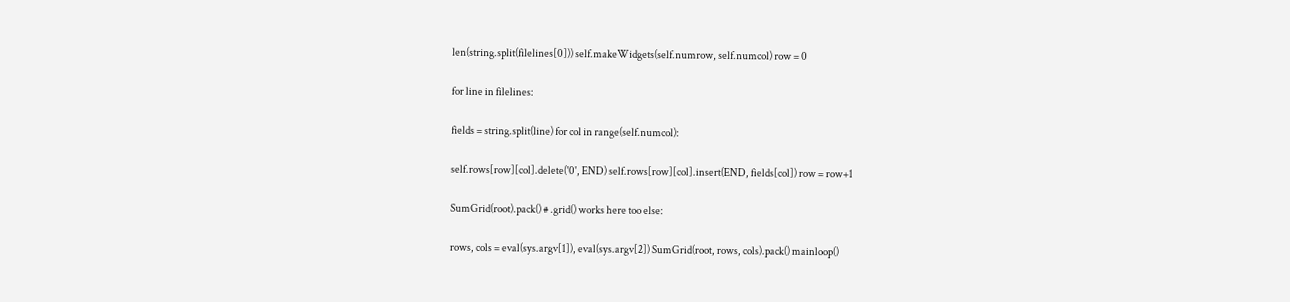len(string.split(filelines[0])) self.makeWidgets(self.numrow, self.numcol) row = 0

for line in filelines:

fields = string.split(line) for col in range(self.numcol):

self.rows[row][col].delete('0', END) self.rows[row][col].insert(END, fields[col]) row = row+1

SumGrid(root).pack() # .grid() works here too else:

rows, cols = eval(sys.argv[1]), eval(sys.argv[2]) SumGrid(root, rows, cols).pack() mainloop()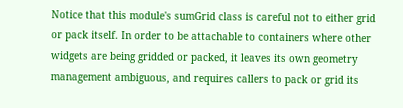Notice that this module's sumGrid class is careful not to either grid or pack itself. In order to be attachable to containers where other widgets are being gridded or packed, it leaves its own geometry management ambiguous, and requires callers to pack or grid its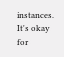instances. It's okay for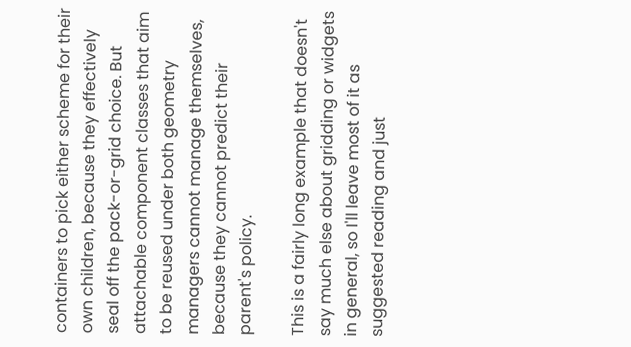containers to pick either scheme for their own children, because they effectively seal off the pack-or-grid choice. But attachable component classes that aim to be reused under both geometry managers cannot manage themselves, because they cannot predict their parent's policy.

This is a fairly long example that doesn't say much else about gridding or widgets in general, so I'll leave most of it as suggested reading and just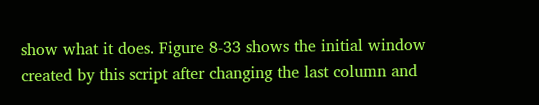show what it does. Figure 8-33 shows the initial window created by this script after changing the last column and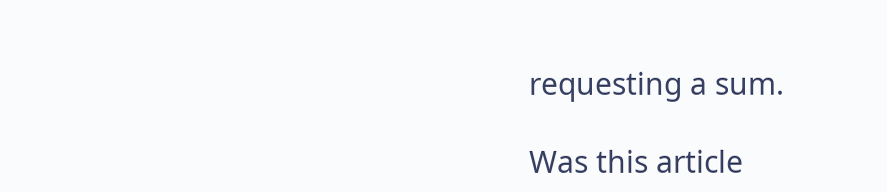requesting a sum.

Was this article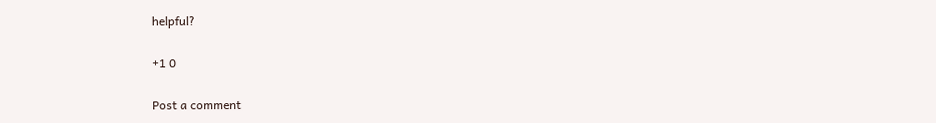helpful?

+1 0

Post a comment